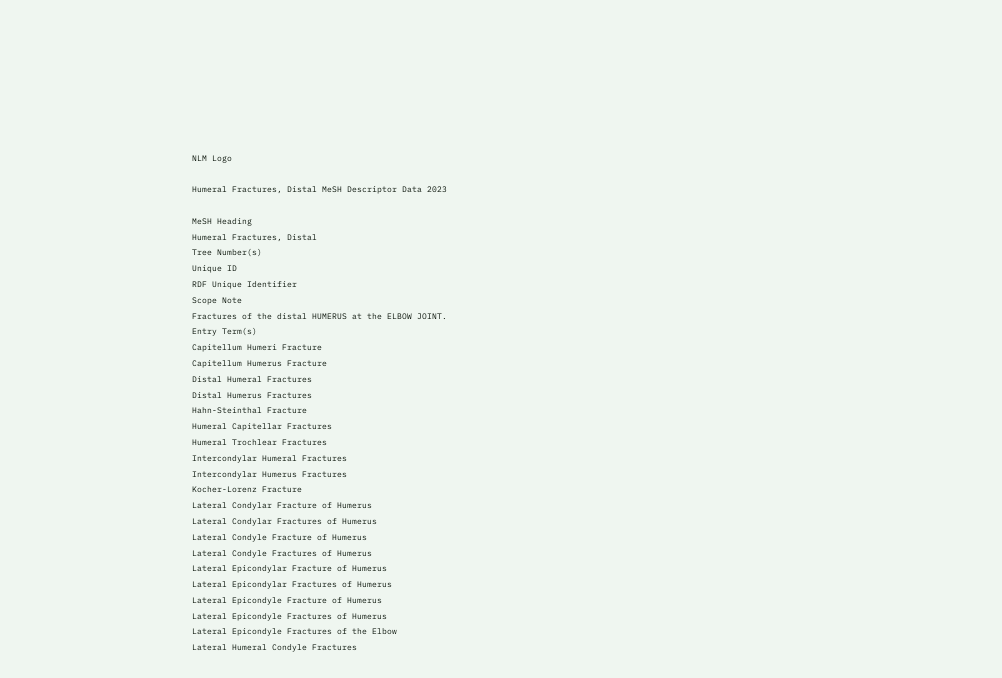NLM Logo

Humeral Fractures, Distal MeSH Descriptor Data 2023

MeSH Heading
Humeral Fractures, Distal
Tree Number(s)
Unique ID
RDF Unique Identifier
Scope Note
Fractures of the distal HUMERUS at the ELBOW JOINT.
Entry Term(s)
Capitellum Humeri Fracture
Capitellum Humerus Fracture
Distal Humeral Fractures
Distal Humerus Fractures
Hahn-Steinthal Fracture
Humeral Capitellar Fractures
Humeral Trochlear Fractures
Intercondylar Humeral Fractures
Intercondylar Humerus Fractures
Kocher-Lorenz Fracture
Lateral Condylar Fracture of Humerus
Lateral Condylar Fractures of Humerus
Lateral Condyle Fracture of Humerus
Lateral Condyle Fractures of Humerus
Lateral Epicondylar Fracture of Humerus
Lateral Epicondylar Fractures of Humerus
Lateral Epicondyle Fracture of Humerus
Lateral Epicondyle Fractures of Humerus
Lateral Epicondyle Fractures of the Elbow
Lateral Humeral Condyle Fractures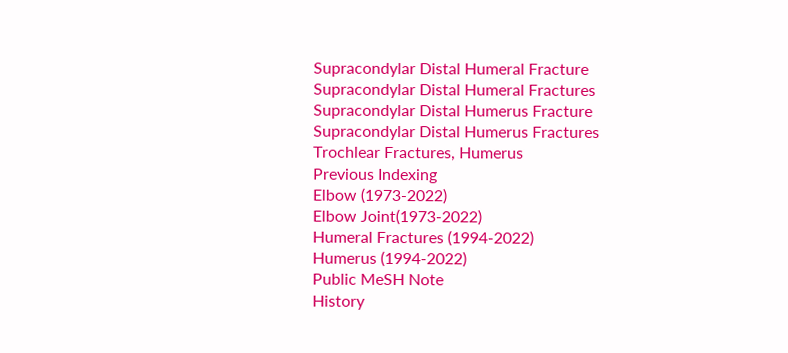Supracondylar Distal Humeral Fracture
Supracondylar Distal Humeral Fractures
Supracondylar Distal Humerus Fracture
Supracondylar Distal Humerus Fractures
Trochlear Fractures, Humerus
Previous Indexing
Elbow (1973-2022)
Elbow Joint(1973-2022)
Humeral Fractures (1994-2022)
Humerus (1994-2022)
Public MeSH Note
History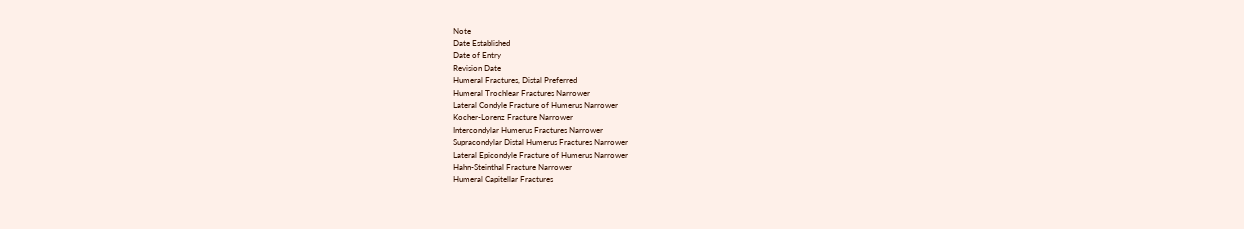Note
Date Established
Date of Entry
Revision Date
Humeral Fractures, Distal Preferred
Humeral Trochlear Fractures Narrower
Lateral Condyle Fracture of Humerus Narrower
Kocher-Lorenz Fracture Narrower
Intercondylar Humerus Fractures Narrower
Supracondylar Distal Humerus Fractures Narrower
Lateral Epicondyle Fracture of Humerus Narrower
Hahn-Steinthal Fracture Narrower
Humeral Capitellar Fractures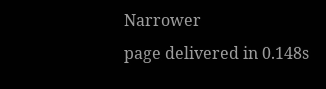Narrower
page delivered in 0.148s